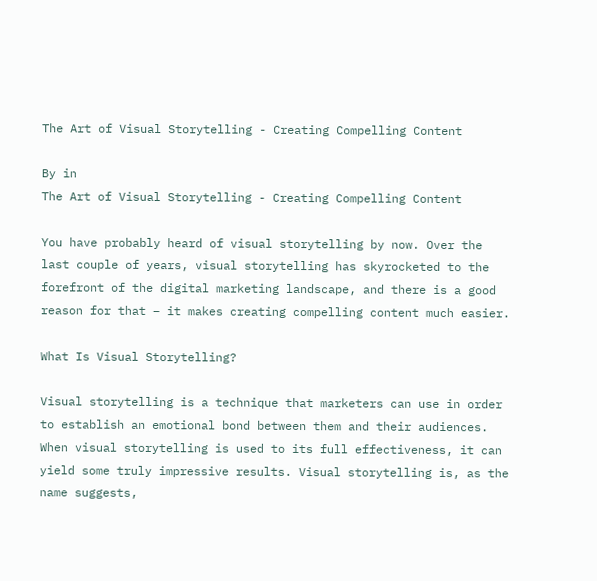The Art of Visual Storytelling - Creating Compelling Content

By in
The Art of Visual Storytelling - Creating Compelling Content

You have probably heard of visual storytelling by now. Over the last couple of years, visual storytelling has skyrocketed to the forefront of the digital marketing landscape, and there is a good reason for that – it makes creating compelling content much easier.

What Is Visual Storytelling?

Visual storytelling is a technique that marketers can use in order to establish an emotional bond between them and their audiences. When visual storytelling is used to its full effectiveness, it can yield some truly impressive results. Visual storytelling is, as the name suggests,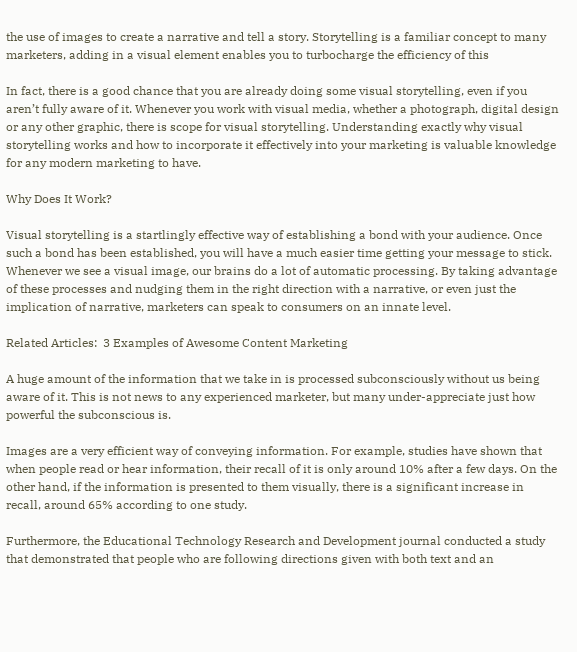the use of images to create a narrative and tell a story. Storytelling is a familiar concept to many marketers, adding in a visual element enables you to turbocharge the efficiency of this

In fact, there is a good chance that you are already doing some visual storytelling, even if you aren’t fully aware of it. Whenever you work with visual media, whether a photograph, digital design or any other graphic, there is scope for visual storytelling. Understanding exactly why visual storytelling works and how to incorporate it effectively into your marketing is valuable knowledge for any modern marketing to have.

Why Does It Work?

Visual storytelling is a startlingly effective way of establishing a bond with your audience. Once such a bond has been established, you will have a much easier time getting your message to stick. Whenever we see a visual image, our brains do a lot of automatic processing. By taking advantage of these processes and nudging them in the right direction with a narrative, or even just the implication of narrative, marketers can speak to consumers on an innate level.

Related Articles:  3 Examples of Awesome Content Marketing

A huge amount of the information that we take in is processed subconsciously without us being aware of it. This is not news to any experienced marketer, but many under-appreciate just how powerful the subconscious is.

Images are a very efficient way of conveying information. For example, studies have shown that when people read or hear information, their recall of it is only around 10% after a few days. On the other hand, if the information is presented to them visually, there is a significant increase in recall, around 65% according to one study.

Furthermore, the Educational Technology Research and Development journal conducted a study that demonstrated that people who are following directions given with both text and an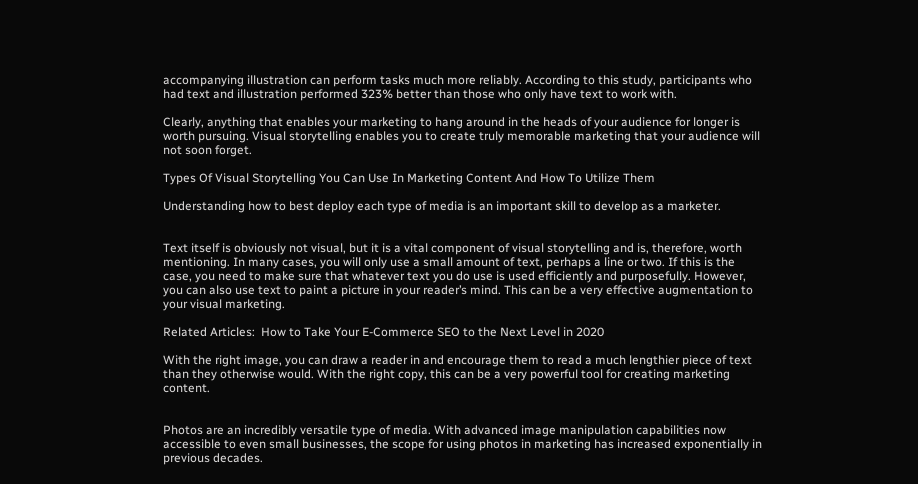accompanying illustration can perform tasks much more reliably. According to this study, participants who had text and illustration performed 323% better than those who only have text to work with.

Clearly, anything that enables your marketing to hang around in the heads of your audience for longer is worth pursuing. Visual storytelling enables you to create truly memorable marketing that your audience will not soon forget.

Types Of Visual Storytelling You Can Use In Marketing Content And How To Utilize Them

Understanding how to best deploy each type of media is an important skill to develop as a marketer.


Text itself is obviously not visual, but it is a vital component of visual storytelling and is, therefore, worth mentioning. In many cases, you will only use a small amount of text, perhaps a line or two. If this is the case, you need to make sure that whatever text you do use is used efficiently and purposefully. However, you can also use text to paint a picture in your reader’s mind. This can be a very effective augmentation to your visual marketing.

Related Articles:  How to Take Your E-Commerce SEO to the Next Level in 2020

With the right image, you can draw a reader in and encourage them to read a much lengthier piece of text than they otherwise would. With the right copy, this can be a very powerful tool for creating marketing content.


Photos are an incredibly versatile type of media. With advanced image manipulation capabilities now accessible to even small businesses, the scope for using photos in marketing has increased exponentially in previous decades.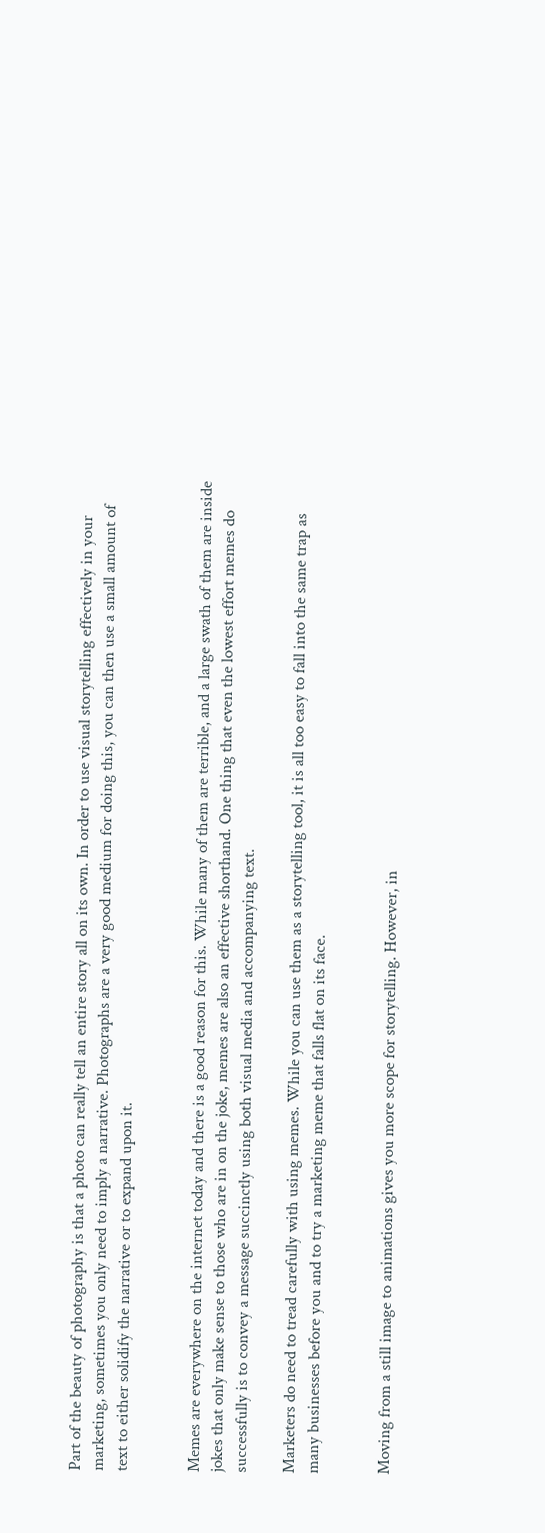Part of the beauty of photography is that a photo can really tell an entire story all on its own. In order to use visual storytelling effectively in your marketing, sometimes you only need to imply a narrative. Photographs are a very good medium for doing this, you can then use a small amount of text to either solidify the narrative or to expand upon it.


Memes are everywhere on the internet today and there is a good reason for this. While many of them are terrible, and a large swath of them are inside jokes that only make sense to those who are in on the joke, memes are also an effective shorthand. One thing that even the lowest effort memes do successfully is to convey a message succinctly using both visual media and accompanying text.

Marketers do need to tread carefully with using memes. While you can use them as a storytelling tool, it is all too easy to fall into the same trap as many businesses before you and to try a marketing meme that falls flat on its face.


Moving from a still image to animations gives you more scope for storytelling. However, in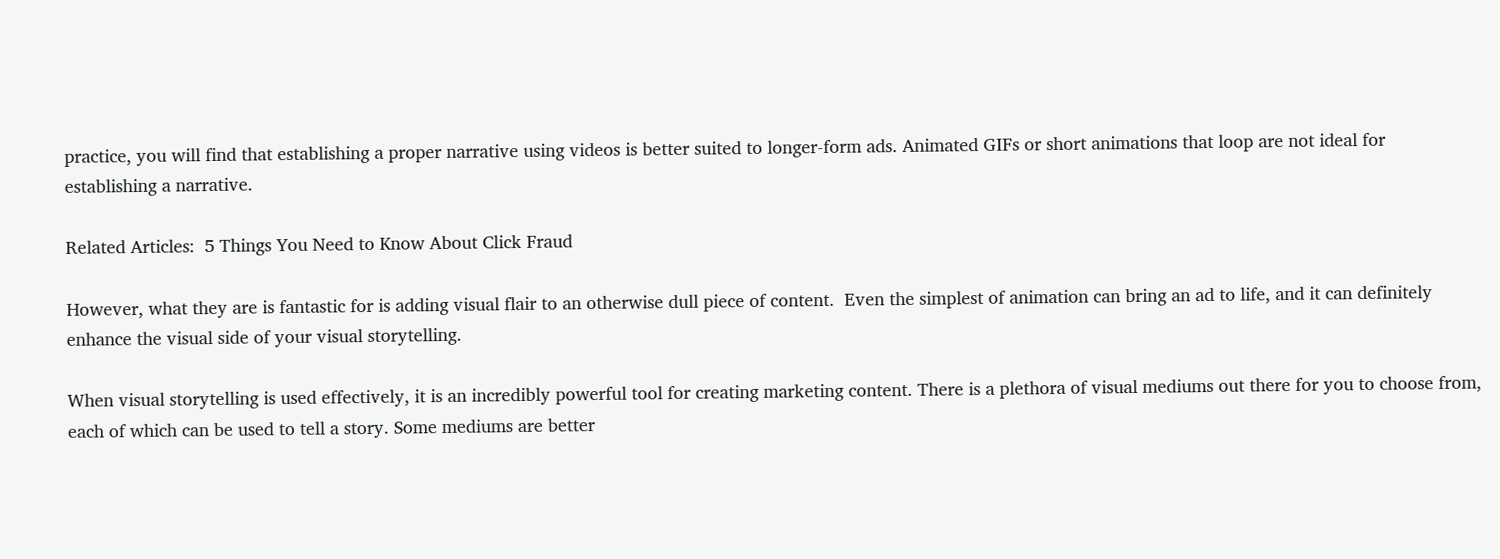practice, you will find that establishing a proper narrative using videos is better suited to longer-form ads. Animated GIFs or short animations that loop are not ideal for establishing a narrative.

Related Articles:  5 Things You Need to Know About Click Fraud

However, what they are is fantastic for is adding visual flair to an otherwise dull piece of content.  Even the simplest of animation can bring an ad to life, and it can definitely enhance the visual side of your visual storytelling.

When visual storytelling is used effectively, it is an incredibly powerful tool for creating marketing content. There is a plethora of visual mediums out there for you to choose from, each of which can be used to tell a story. Some mediums are better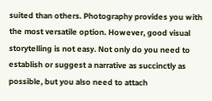suited than others. Photography provides you with the most versatile option. However, good visual storytelling is not easy. Not only do you need to establish or suggest a narrative as succinctly as possible, but you also need to attach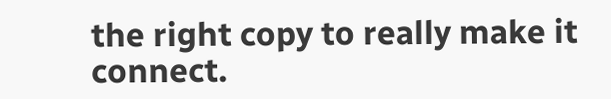the right copy to really make it connect.